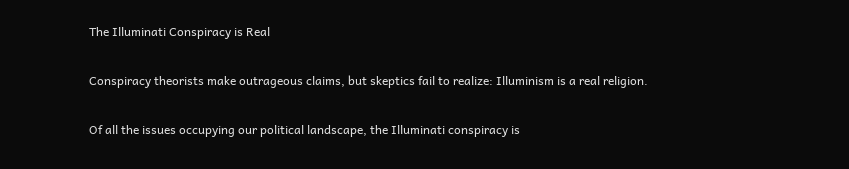The Illuminati Conspiracy is Real

Conspiracy theorists make outrageous claims, but skeptics fail to realize: Illuminism is a real religion.

Of all the issues occupying our political landscape, the Illuminati conspiracy is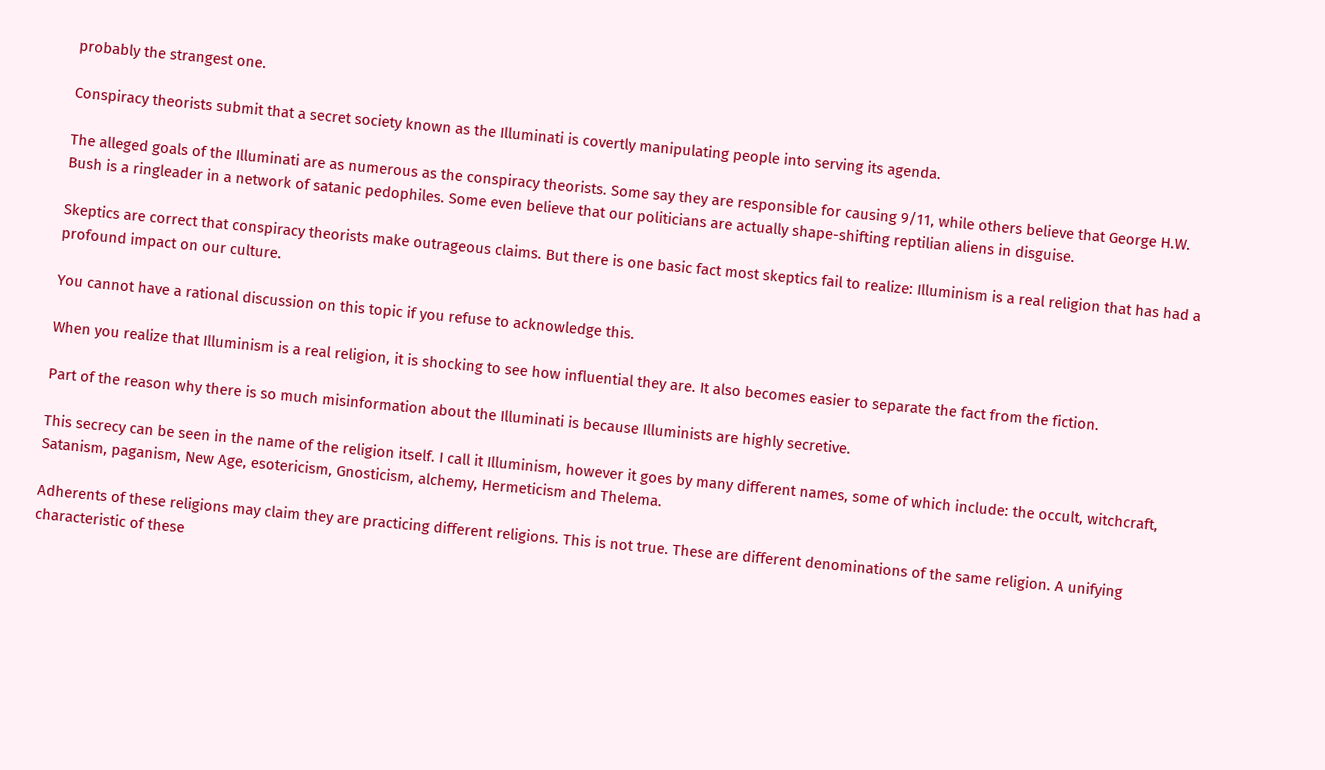probably the strangest one.

Conspiracy theorists submit that a secret society known as the Illuminati is covertly manipulating people into serving its agenda.

The alleged goals of the Illuminati are as numerous as the conspiracy theorists. Some say they are responsible for causing 9/11, while others believe that George H.W. Bush is a ringleader in a network of satanic pedophiles. Some even believe that our politicians are actually shape-shifting reptilian aliens in disguise.

Skeptics are correct that conspiracy theorists make outrageous claims. But there is one basic fact most skeptics fail to realize: Illuminism is a real religion that has had a profound impact on our culture.

You cannot have a rational discussion on this topic if you refuse to acknowledge this.

When you realize that Illuminism is a real religion, it is shocking to see how influential they are. It also becomes easier to separate the fact from the fiction.

Part of the reason why there is so much misinformation about the Illuminati is because Illuminists are highly secretive.

This secrecy can be seen in the name of the religion itself. I call it Illuminism, however it goes by many different names, some of which include: the occult, witchcraft, Satanism, paganism, New Age, esotericism, Gnosticism, alchemy, Hermeticism and Thelema.

Adherents of these religions may claim they are practicing different religions. This is not true. These are different denominations of the same religion. A unifying characteristic of these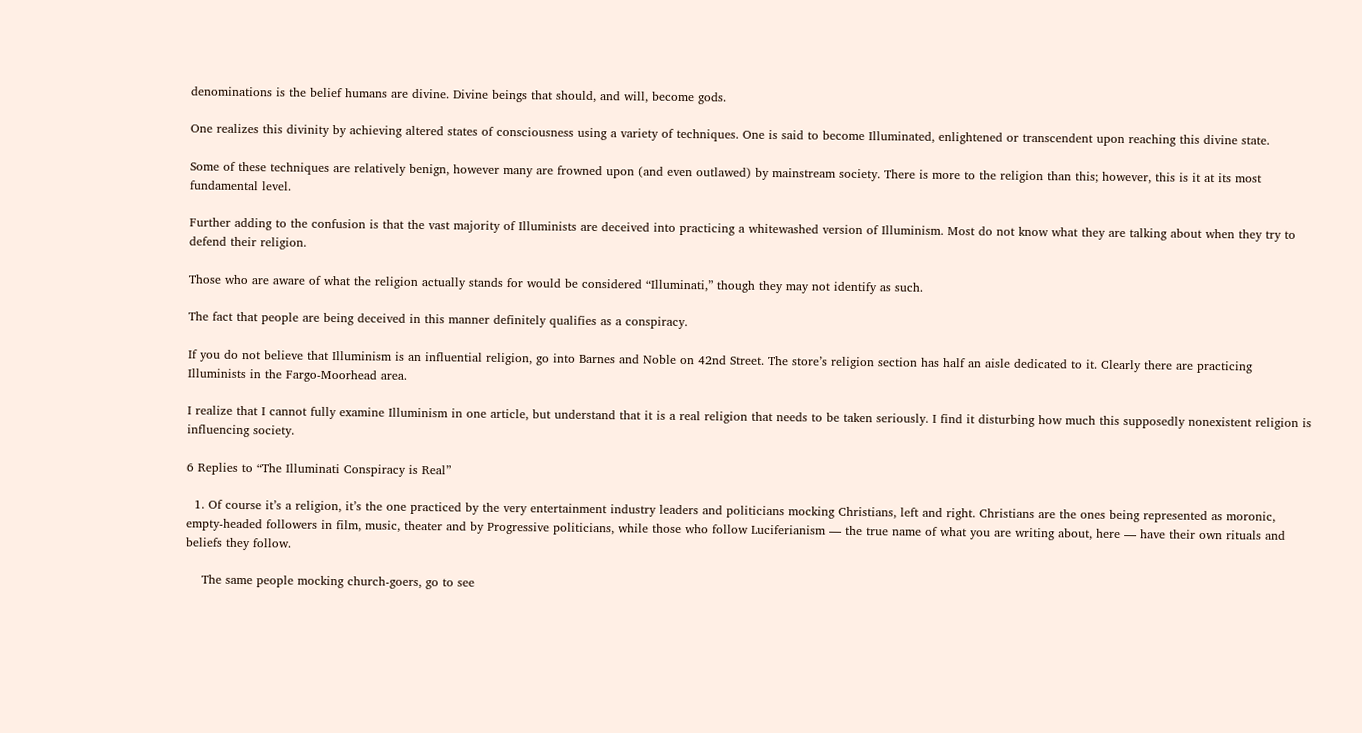denominations is the belief humans are divine. Divine beings that should, and will, become gods.

One realizes this divinity by achieving altered states of consciousness using a variety of techniques. One is said to become Illuminated, enlightened or transcendent upon reaching this divine state.

Some of these techniques are relatively benign, however many are frowned upon (and even outlawed) by mainstream society. There is more to the religion than this; however, this is it at its most fundamental level.

Further adding to the confusion is that the vast majority of Illuminists are deceived into practicing a whitewashed version of Illuminism. Most do not know what they are talking about when they try to defend their religion.

Those who are aware of what the religion actually stands for would be considered “Illuminati,” though they may not identify as such.

The fact that people are being deceived in this manner definitely qualifies as a conspiracy.

If you do not believe that Illuminism is an influential religion, go into Barnes and Noble on 42nd Street. The store’s religion section has half an aisle dedicated to it. Clearly there are practicing Illuminists in the Fargo-Moorhead area.

I realize that I cannot fully examine Illuminism in one article, but understand that it is a real religion that needs to be taken seriously. I find it disturbing how much this supposedly nonexistent religion is influencing society.

6 Replies to “The Illuminati Conspiracy is Real”

  1. Of course it’s a religion, it’s the one practiced by the very entertainment industry leaders and politicians mocking Christians, left and right. Christians are the ones being represented as moronic, empty-headed followers in film, music, theater and by Progressive politicians, while those who follow Luciferianism — the true name of what you are writing about, here — have their own rituals and beliefs they follow.

    The same people mocking church-goers, go to see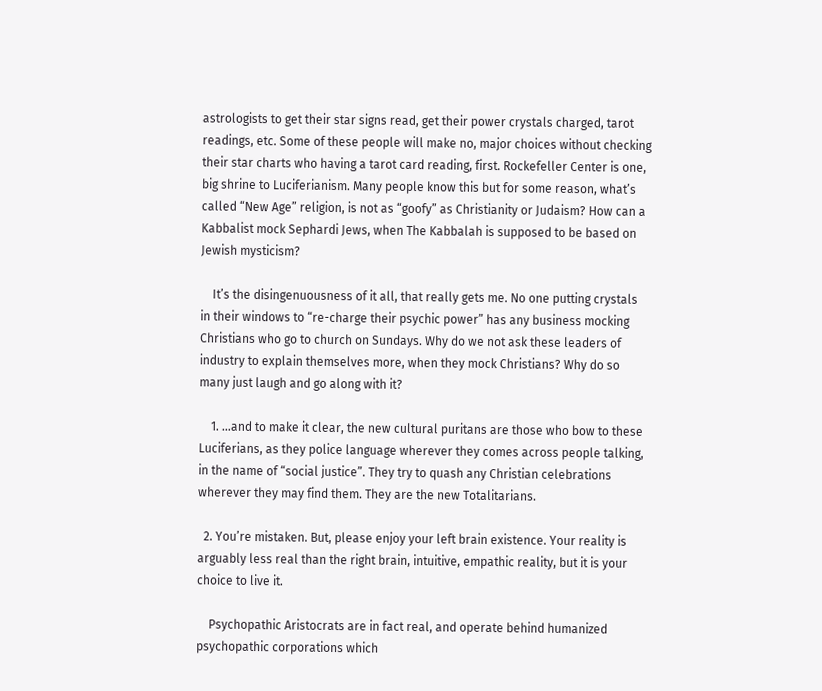astrologists to get their star signs read, get their power crystals charged, tarot readings, etc. Some of these people will make no, major choices without checking their star charts who having a tarot card reading, first. Rockefeller Center is one, big shrine to Luciferianism. Many people know this but for some reason, what’s called “New Age” religion, is not as “goofy” as Christianity or Judaism? How can a Kabbalist mock Sephardi Jews, when The Kabbalah is supposed to be based on Jewish mysticism?

    It’s the disingenuousness of it all, that really gets me. No one putting crystals in their windows to “re-charge their psychic power” has any business mocking Christians who go to church on Sundays. Why do we not ask these leaders of industry to explain themselves more, when they mock Christians? Why do so many just laugh and go along with it?

    1. …and to make it clear, the new cultural puritans are those who bow to these Luciferians, as they police language wherever they comes across people talking, in the name of “social justice”. They try to quash any Christian celebrations wherever they may find them. They are the new Totalitarians.

  2. You’re mistaken. But, please enjoy your left brain existence. Your reality is arguably less real than the right brain, intuitive, empathic reality, but it is your choice to live it.

    Psychopathic Aristocrats are in fact real, and operate behind humanized psychopathic corporations which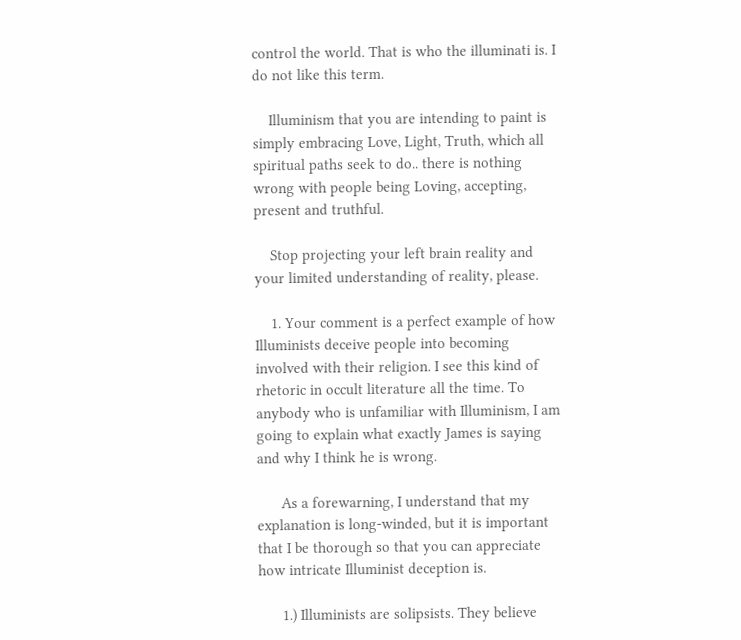control the world. That is who the illuminati is. I do not like this term.

    Illuminism that you are intending to paint is simply embracing Love, Light, Truth, which all spiritual paths seek to do.. there is nothing wrong with people being Loving, accepting, present and truthful.

    Stop projecting your left brain reality and your limited understanding of reality, please.

    1. Your comment is a perfect example of how Illuminists deceive people into becoming involved with their religion. I see this kind of rhetoric in occult literature all the time. To anybody who is unfamiliar with Illuminism, I am going to explain what exactly James is saying and why I think he is wrong.

      As a forewarning, I understand that my explanation is long-winded, but it is important that I be thorough so that you can appreciate how intricate Illuminist deception is.

      1.) Illuminists are solipsists. They believe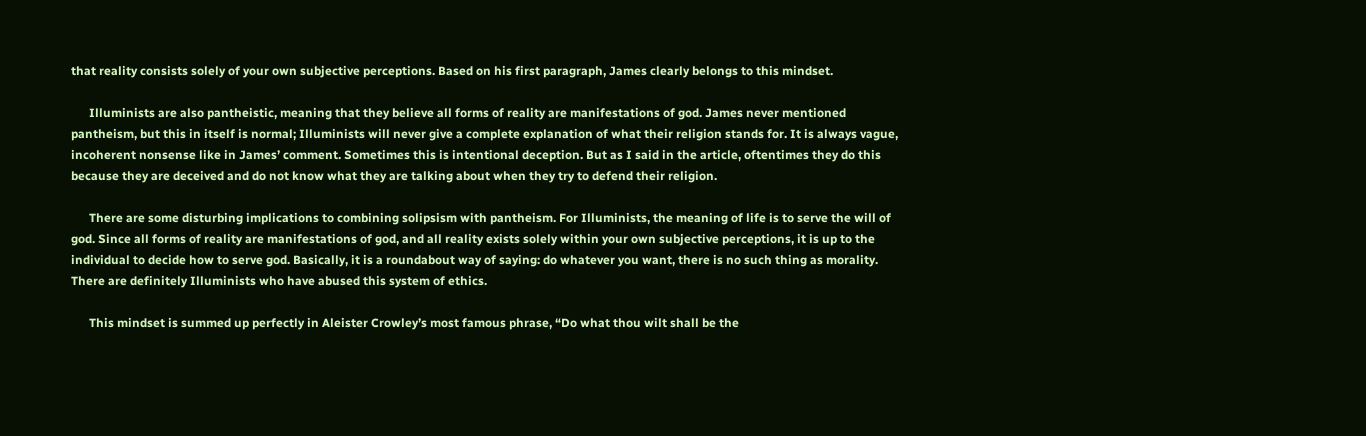that reality consists solely of your own subjective perceptions. Based on his first paragraph, James clearly belongs to this mindset.

      Illuminists are also pantheistic, meaning that they believe all forms of reality are manifestations of god. James never mentioned pantheism, but this in itself is normal; Illuminists will never give a complete explanation of what their religion stands for. It is always vague, incoherent nonsense like in James’ comment. Sometimes this is intentional deception. But as I said in the article, oftentimes they do this because they are deceived and do not know what they are talking about when they try to defend their religion.

      There are some disturbing implications to combining solipsism with pantheism. For Illuminists, the meaning of life is to serve the will of god. Since all forms of reality are manifestations of god, and all reality exists solely within your own subjective perceptions, it is up to the individual to decide how to serve god. Basically, it is a roundabout way of saying: do whatever you want, there is no such thing as morality. There are definitely Illuminists who have abused this system of ethics.

      This mindset is summed up perfectly in Aleister Crowley’s most famous phrase, “Do what thou wilt shall be the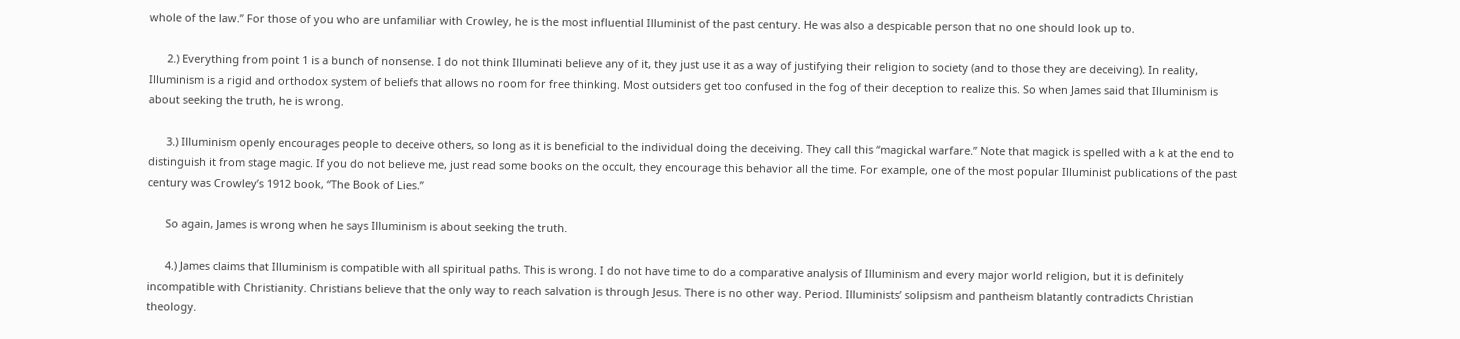whole of the law.” For those of you who are unfamiliar with Crowley, he is the most influential Illuminist of the past century. He was also a despicable person that no one should look up to.

      2.) Everything from point 1 is a bunch of nonsense. I do not think Illuminati believe any of it, they just use it as a way of justifying their religion to society (and to those they are deceiving). In reality, Illuminism is a rigid and orthodox system of beliefs that allows no room for free thinking. Most outsiders get too confused in the fog of their deception to realize this. So when James said that Illuminism is about seeking the truth, he is wrong.

      3.) Illuminism openly encourages people to deceive others, so long as it is beneficial to the individual doing the deceiving. They call this “magickal warfare.” Note that magick is spelled with a k at the end to distinguish it from stage magic. If you do not believe me, just read some books on the occult, they encourage this behavior all the time. For example, one of the most popular Illuminist publications of the past century was Crowley’s 1912 book, “The Book of Lies.”

      So again, James is wrong when he says Illuminism is about seeking the truth.

      4.) James claims that Illuminism is compatible with all spiritual paths. This is wrong. I do not have time to do a comparative analysis of Illuminism and every major world religion, but it is definitely incompatible with Christianity. Christians believe that the only way to reach salvation is through Jesus. There is no other way. Period. Illuminists’ solipsism and pantheism blatantly contradicts Christian theology.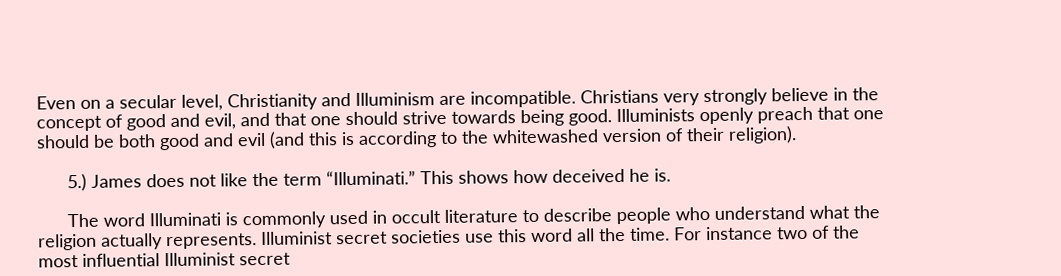Even on a secular level, Christianity and Illuminism are incompatible. Christians very strongly believe in the concept of good and evil, and that one should strive towards being good. Illuminists openly preach that one should be both good and evil (and this is according to the whitewashed version of their religion).

      5.) James does not like the term “Illuminati.” This shows how deceived he is.

      The word Illuminati is commonly used in occult literature to describe people who understand what the religion actually represents. Illuminist secret societies use this word all the time. For instance two of the most influential Illuminist secret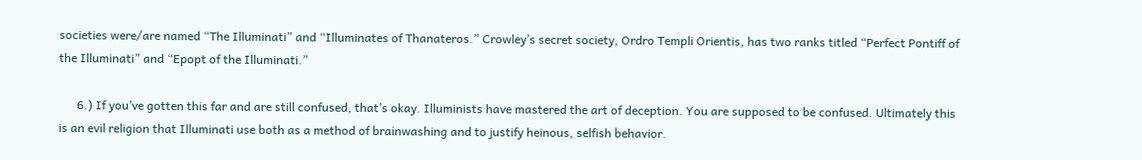societies were/are named “The Illuminati” and “Illuminates of Thanateros.” Crowley’s secret society, Ordro Templi Orientis, has two ranks titled “Perfect Pontiff of the Illuminati” and “Epopt of the Illuminati.”

      6.) If you’ve gotten this far and are still confused, that’s okay. Illuminists have mastered the art of deception. You are supposed to be confused. Ultimately this is an evil religion that Illuminati use both as a method of brainwashing and to justify heinous, selfish behavior.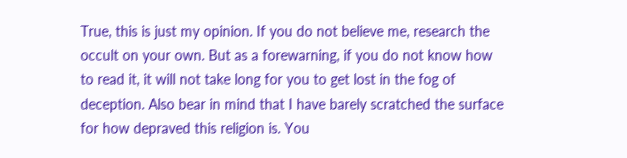True, this is just my opinion. If you do not believe me, research the occult on your own. But as a forewarning, if you do not know how to read it, it will not take long for you to get lost in the fog of deception. Also bear in mind that I have barely scratched the surface for how depraved this religion is. You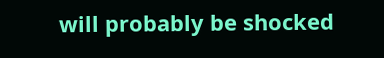will probably be shocked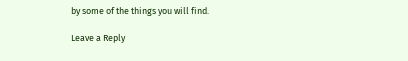by some of the things you will find.

Leave a Reply